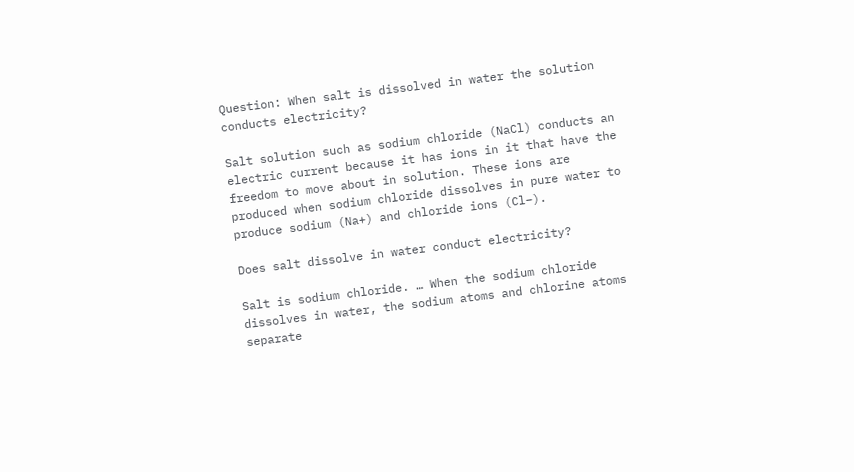Question: When salt is dissolved in water the solution conducts electricity?

Salt solution such as sodium chloride (NaCl) conducts an electric current because it has ions in it that have the freedom to move about in solution. These ions are produced when sodium chloride dissolves in pure water to produce sodium (Na+) and chloride ions (Cl–).

Does salt dissolve in water conduct electricity?

Salt is sodium chloride. … When the sodium chloride dissolves in water, the sodium atoms and chlorine atoms separate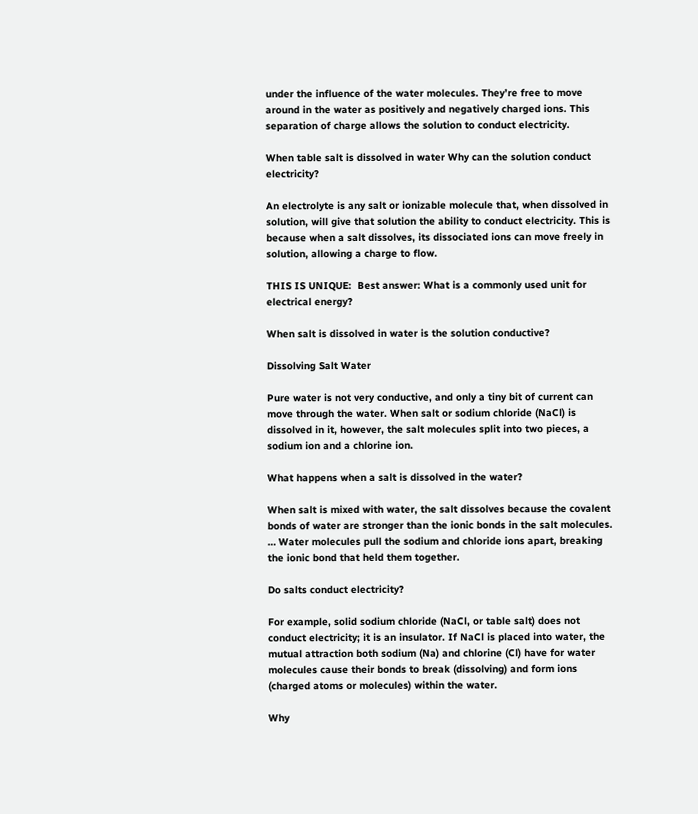under the influence of the water molecules. They’re free to move around in the water as positively and negatively charged ions. This separation of charge allows the solution to conduct electricity.

When table salt is dissolved in water Why can the solution conduct electricity?

An electrolyte is any salt or ionizable molecule that, when dissolved in solution, will give that solution the ability to conduct electricity. This is because when a salt dissolves, its dissociated ions can move freely in solution, allowing a charge to flow.

THIS IS UNIQUE:  Best answer: What is a commonly used unit for electrical energy?

When salt is dissolved in water is the solution conductive?

Dissolving Salt Water

Pure water is not very conductive, and only a tiny bit of current can move through the water. When salt or sodium chloride (NaCl) is dissolved in it, however, the salt molecules split into two pieces, a sodium ion and a chlorine ion.

What happens when a salt is dissolved in the water?

When salt is mixed with water, the salt dissolves because the covalent bonds of water are stronger than the ionic bonds in the salt molecules. … Water molecules pull the sodium and chloride ions apart, breaking the ionic bond that held them together.

Do salts conduct electricity?

For example, solid sodium chloride (NaCl, or table salt) does not conduct electricity; it is an insulator. If NaCl is placed into water, the mutual attraction both sodium (Na) and chlorine (Cl) have for water molecules cause their bonds to break (dissolving) and form ions (charged atoms or molecules) within the water.

Why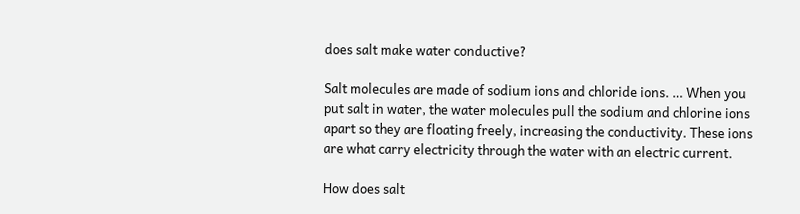does salt make water conductive?

Salt molecules are made of sodium ions and chloride ions. … When you put salt in water, the water molecules pull the sodium and chlorine ions apart so they are floating freely, increasing the conductivity. These ions are what carry electricity through the water with an electric current.

How does salt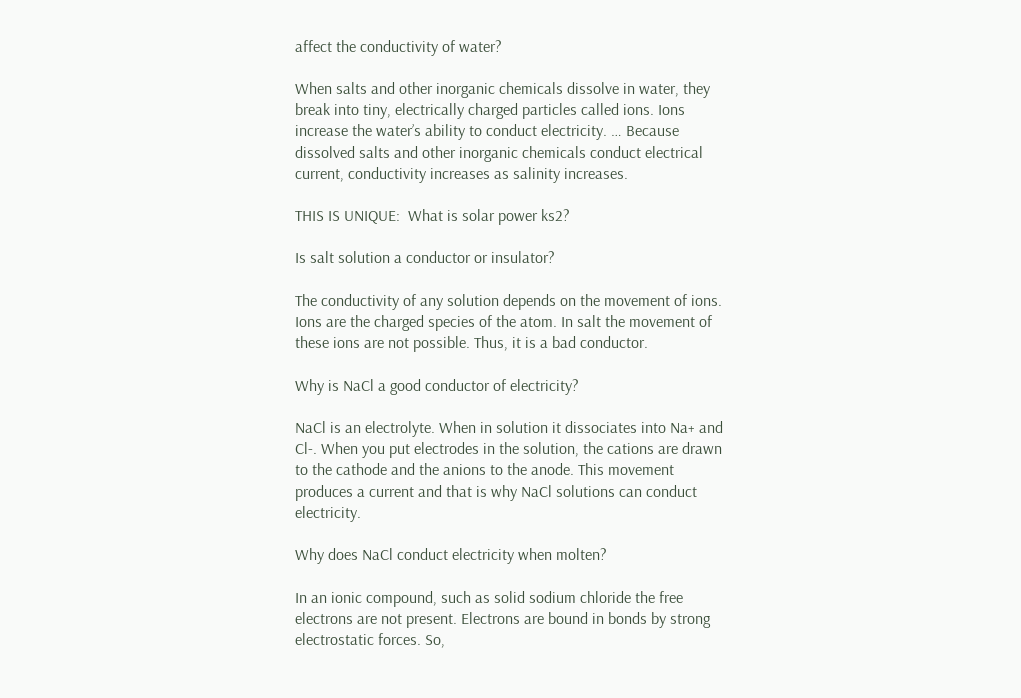affect the conductivity of water?

When salts and other inorganic chemicals dissolve in water, they break into tiny, electrically charged particles called ions. Ions increase the water’s ability to conduct electricity. … Because dissolved salts and other inorganic chemicals conduct electrical current, conductivity increases as salinity increases.

THIS IS UNIQUE:  What is solar power ks2?

Is salt solution a conductor or insulator?

The conductivity of any solution depends on the movement of ions. Ions are the charged species of the atom. In salt the movement of these ions are not possible. Thus, it is a bad conductor.

Why is NaCl a good conductor of electricity?

NaCl is an electrolyte. When in solution it dissociates into Na+ and Cl-. When you put electrodes in the solution, the cations are drawn to the cathode and the anions to the anode. This movement produces a current and that is why NaCl solutions can conduct electricity.

Why does NaCl conduct electricity when molten?

In an ionic compound, such as solid sodium chloride the free electrons are not present. Electrons are bound in bonds by strong electrostatic forces. So,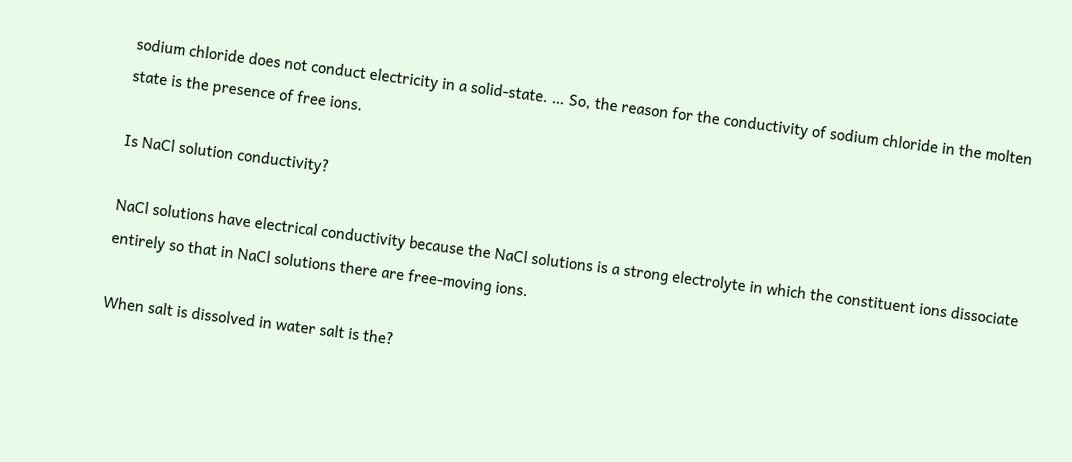sodium chloride does not conduct electricity in a solid-state. … So, the reason for the conductivity of sodium chloride in the molten state is the presence of free ions.

Is NaCl solution conductivity?

NaCl solutions have electrical conductivity because the NaCl solutions is a strong electrolyte in which the constituent ions dissociate entirely so that in NaCl solutions there are free-moving ions.

When salt is dissolved in water salt is the?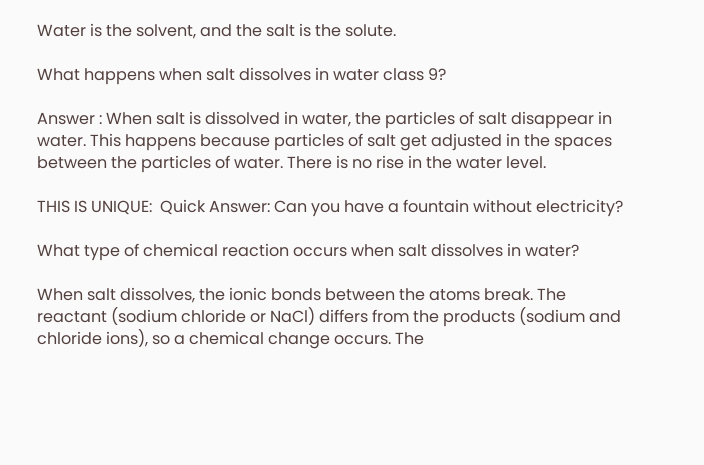Water is the solvent, and the salt is the solute.

What happens when salt dissolves in water class 9?

Answer : When salt is dissolved in water, the particles of salt disappear in water. This happens because particles of salt get adjusted in the spaces between the particles of water. There is no rise in the water level.

THIS IS UNIQUE:  Quick Answer: Can you have a fountain without electricity?

What type of chemical reaction occurs when salt dissolves in water?

When salt dissolves, the ionic bonds between the atoms break. The reactant (sodium chloride or NaCl) differs from the products (sodium and chloride ions), so a chemical change occurs. The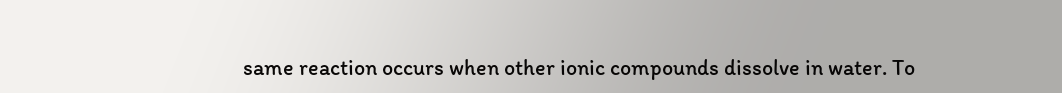same reaction occurs when other ionic compounds dissolve in water. To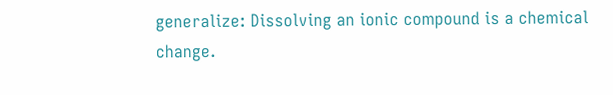generalize: Dissolving an ionic compound is a chemical change.